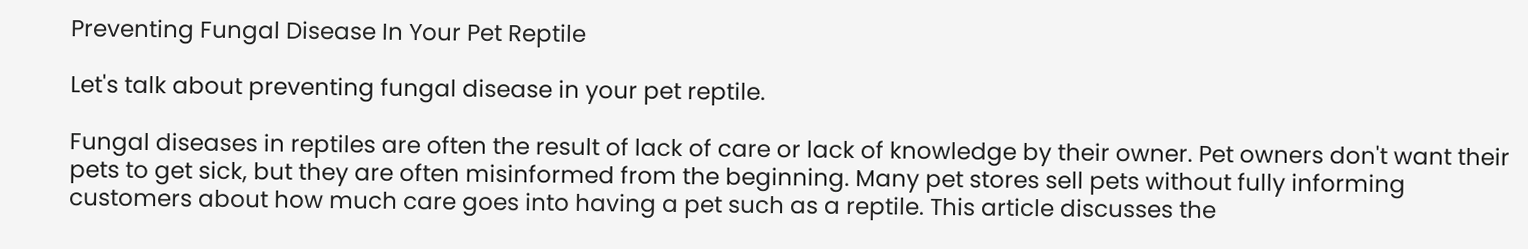Preventing Fungal Disease In Your Pet Reptile

Let's talk about preventing fungal disease in your pet reptile.

Fungal diseases in reptiles are often the result of lack of care or lack of knowledge by their owner. Pet owners don't want their pets to get sick, but they are often misinformed from the beginning. Many pet stores sell pets without fully informing customers about how much care goes into having a pet such as a reptile. This article discusses the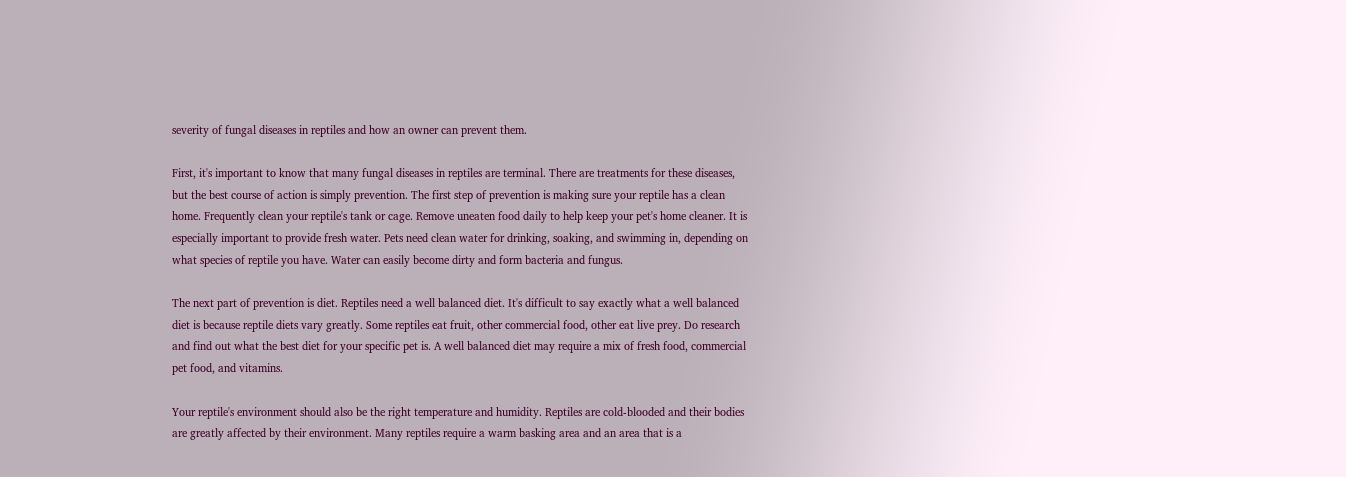severity of fungal diseases in reptiles and how an owner can prevent them.

First, it's important to know that many fungal diseases in reptiles are terminal. There are treatments for these diseases, but the best course of action is simply prevention. The first step of prevention is making sure your reptile has a clean home. Frequently clean your reptile's tank or cage. Remove uneaten food daily to help keep your pet's home cleaner. It is especially important to provide fresh water. Pets need clean water for drinking, soaking, and swimming in, depending on what species of reptile you have. Water can easily become dirty and form bacteria and fungus.

The next part of prevention is diet. Reptiles need a well balanced diet. It's difficult to say exactly what a well balanced diet is because reptile diets vary greatly. Some reptiles eat fruit, other commercial food, other eat live prey. Do research and find out what the best diet for your specific pet is. A well balanced diet may require a mix of fresh food, commercial pet food, and vitamins.

Your reptile's environment should also be the right temperature and humidity. Reptiles are cold-blooded and their bodies are greatly affected by their environment. Many reptiles require a warm basking area and an area that is a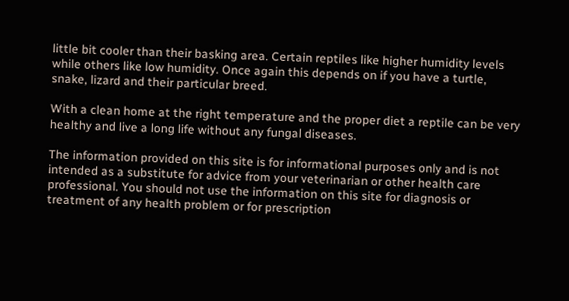little bit cooler than their basking area. Certain reptiles like higher humidity levels while others like low humidity. Once again this depends on if you have a turtle, snake, lizard and their particular breed.

With a clean home at the right temperature and the proper diet a reptile can be very healthy and live a long life without any fungal diseases.

The information provided on this site is for informational purposes only and is not intended as a substitute for advice from your veterinarian or other health care professional. You should not use the information on this site for diagnosis or treatment of any health problem or for prescription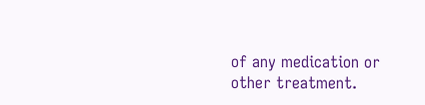of any medication or other treatment.